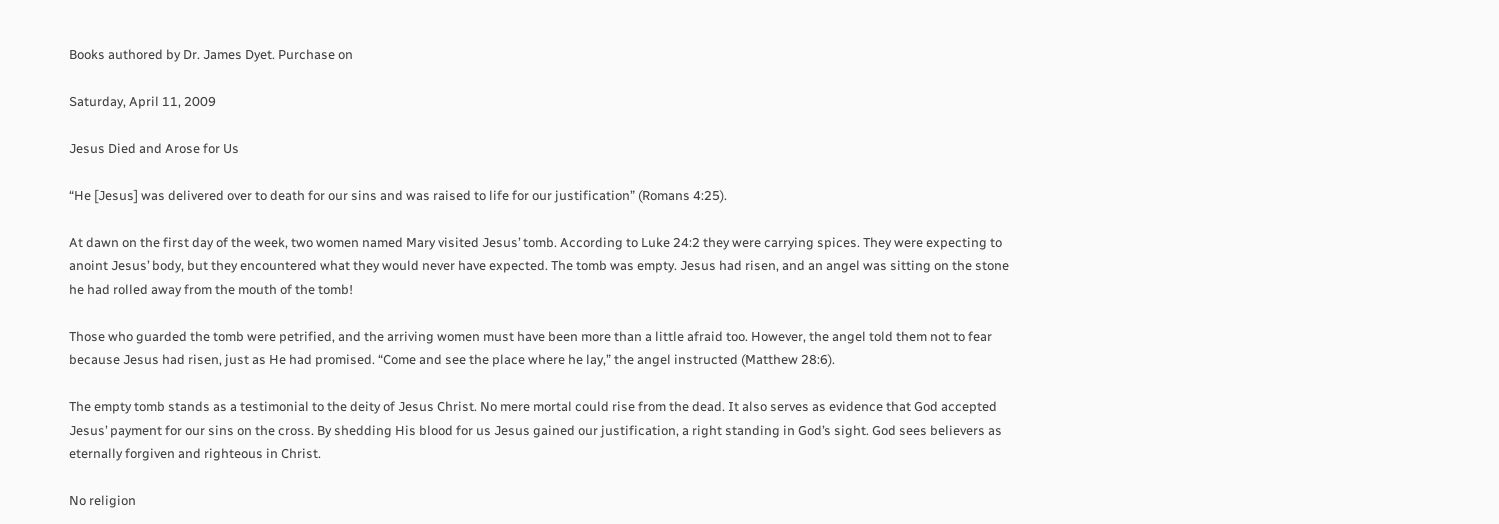Books authored by Dr. James Dyet. Purchase on

Saturday, April 11, 2009

Jesus Died and Arose for Us

“He [Jesus] was delivered over to death for our sins and was raised to life for our justification” (Romans 4:25).

At dawn on the first day of the week, two women named Mary visited Jesus’ tomb. According to Luke 24:2 they were carrying spices. They were expecting to anoint Jesus’ body, but they encountered what they would never have expected. The tomb was empty. Jesus had risen, and an angel was sitting on the stone he had rolled away from the mouth of the tomb!

Those who guarded the tomb were petrified, and the arriving women must have been more than a little afraid too. However, the angel told them not to fear because Jesus had risen, just as He had promised. “Come and see the place where he lay,” the angel instructed (Matthew 28:6).

The empty tomb stands as a testimonial to the deity of Jesus Christ. No mere mortal could rise from the dead. It also serves as evidence that God accepted Jesus’ payment for our sins on the cross. By shedding His blood for us Jesus gained our justification, a right standing in God’s sight. God sees believers as eternally forgiven and righteous in Christ.

No religion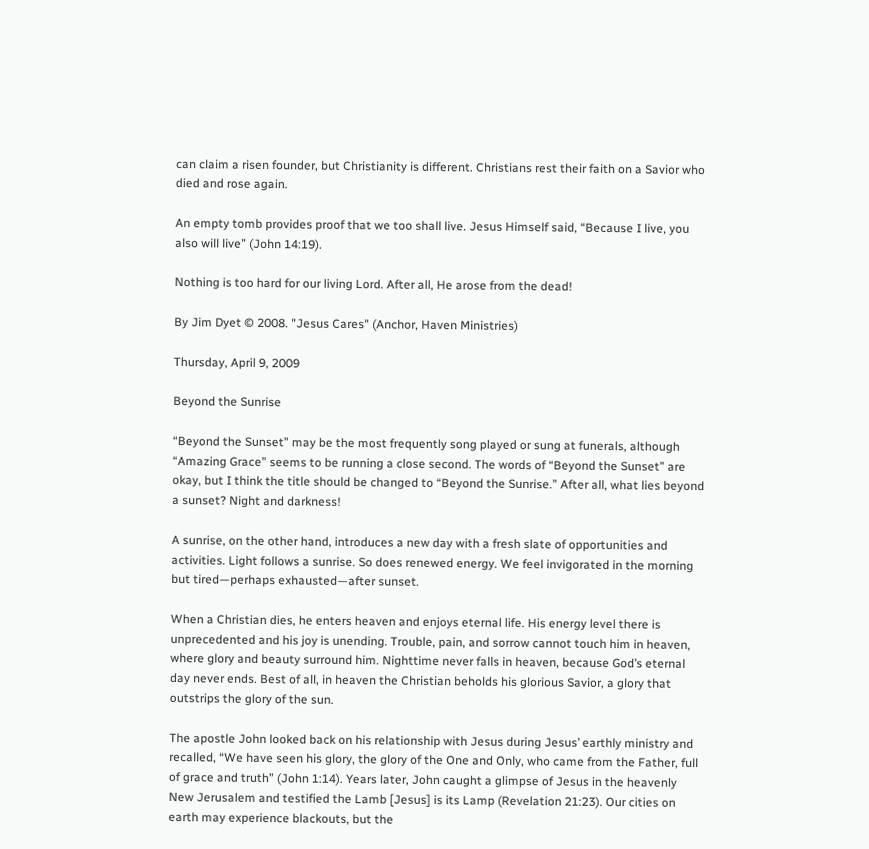can claim a risen founder, but Christianity is different. Christians rest their faith on a Savior who died and rose again.

An empty tomb provides proof that we too shall live. Jesus Himself said, “Because I live, you also will live” (John 14:19).

Nothing is too hard for our living Lord. After all, He arose from the dead!

By Jim Dyet © 2008. "Jesus Cares" (Anchor, Haven Ministries)

Thursday, April 9, 2009

Beyond the Sunrise

“Beyond the Sunset” may be the most frequently song played or sung at funerals, although “Amazing Grace” seems to be running a close second. The words of “Beyond the Sunset” are okay, but I think the title should be changed to “Beyond the Sunrise.” After all, what lies beyond a sunset? Night and darkness!

A sunrise, on the other hand, introduces a new day with a fresh slate of opportunities and activities. Light follows a sunrise. So does renewed energy. We feel invigorated in the morning but tired—perhaps exhausted—after sunset.

When a Christian dies, he enters heaven and enjoys eternal life. His energy level there is unprecedented and his joy is unending. Trouble, pain, and sorrow cannot touch him in heaven, where glory and beauty surround him. Nighttime never falls in heaven, because God’s eternal day never ends. Best of all, in heaven the Christian beholds his glorious Savior, a glory that outstrips the glory of the sun.

The apostle John looked back on his relationship with Jesus during Jesus’ earthly ministry and recalled, “We have seen his glory, the glory of the One and Only, who came from the Father, full of grace and truth” (John 1:14). Years later, John caught a glimpse of Jesus in the heavenly New Jerusalem and testified the Lamb [Jesus] is its Lamp (Revelation 21:23). Our cities on earth may experience blackouts, but the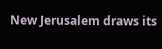New Jerusalem draws its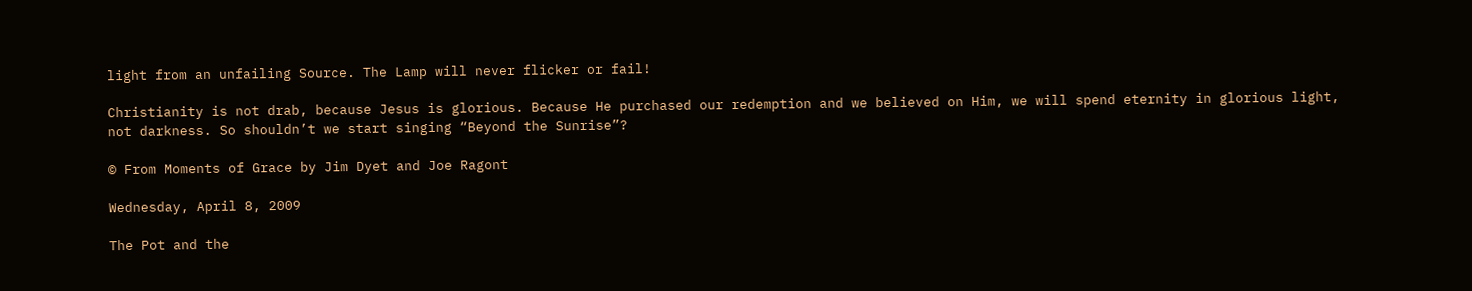light from an unfailing Source. The Lamp will never flicker or fail!

Christianity is not drab, because Jesus is glorious. Because He purchased our redemption and we believed on Him, we will spend eternity in glorious light, not darkness. So shouldn’t we start singing “Beyond the Sunrise”?

© From Moments of Grace by Jim Dyet and Joe Ragont

Wednesday, April 8, 2009

The Pot and the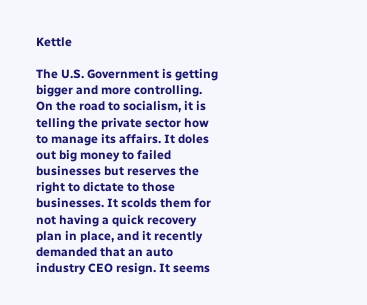Kettle

The U.S. Government is getting bigger and more controlling. On the road to socialism, it is telling the private sector how to manage its affairs. It doles out big money to failed businesses but reserves the right to dictate to those businesses. It scolds them for not having a quick recovery plan in place, and it recently demanded that an auto industry CEO resign. It seems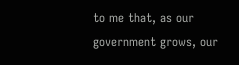to me that, as our government grows, our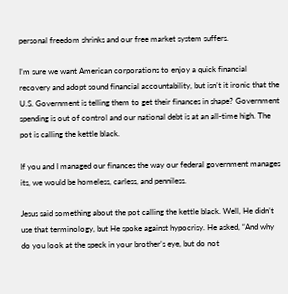personal freedom shrinks and our free market system suffers.

I’m sure we want American corporations to enjoy a quick financial recovery and adopt sound financial accountability, but isn’t it ironic that the U.S. Government is telling them to get their finances in shape? Government spending is out of control and our national debt is at an all-time high. The pot is calling the kettle black.

If you and I managed our finances the way our federal government manages its, we would be homeless, carless, and penniless.

Jesus said something about the pot calling the kettle black. Well, He didn’t use that terminology, but He spoke against hypocrisy. He asked, “And why do you look at the speck in your brother’s eye, but do not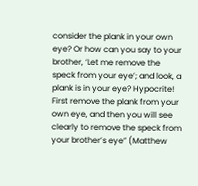consider the plank in your own eye? Or how can you say to your brother, ‘Let me remove the speck from your eye’; and look, a plank is in your eye? Hypocrite! First remove the plank from your own eye, and then you will see clearly to remove the speck from your brother’s eye” (Matthew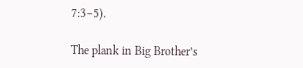7:3–5).

The plank in Big Brother’s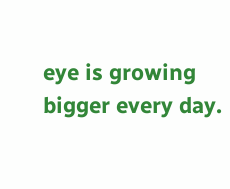eye is growing bigger every day.